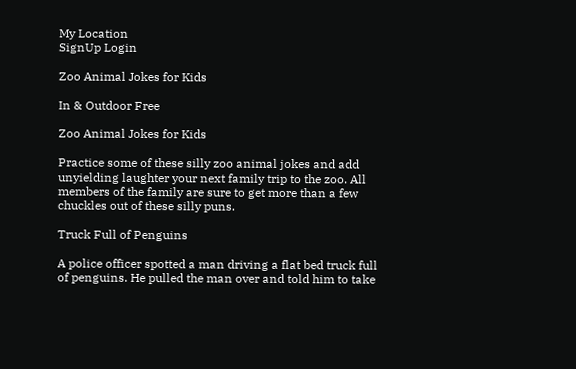My Location
SignUp Login

Zoo Animal Jokes for Kids

In & Outdoor Free

Zoo Animal Jokes for Kids

Practice some of these silly zoo animal jokes and add unyielding laughter your next family trip to the zoo. All members of the family are sure to get more than a few chuckles out of these silly puns.

Truck Full of Penguins

A police officer spotted a man driving a flat bed truck full of penguins. He pulled the man over and told him to take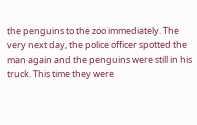the penguins to the zoo immediately. The very next day, the police officer spotted the man again and the penguins were still in his truck. This time they were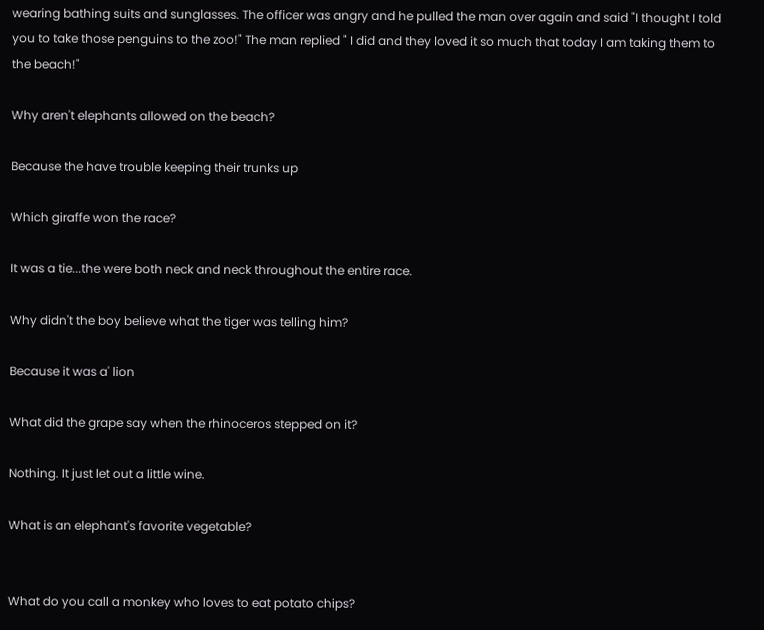wearing bathing suits and sunglasses. The officer was angry and he pulled the man over again and said "I thought I told you to take those penguins to the zoo!" The man replied " I did and they loved it so much that today I am taking them to the beach!"

Why aren't elephants allowed on the beach?

Because the have trouble keeping their trunks up

Which giraffe won the race?

It was a tie...the were both neck and neck throughout the entire race.

Why didn't the boy believe what the tiger was telling him?

Because it was a' lion

What did the grape say when the rhinoceros stepped on it?

Nothing. It just let out a little wine.

What is an elephant's favorite vegetable?


What do you call a monkey who loves to eat potato chips?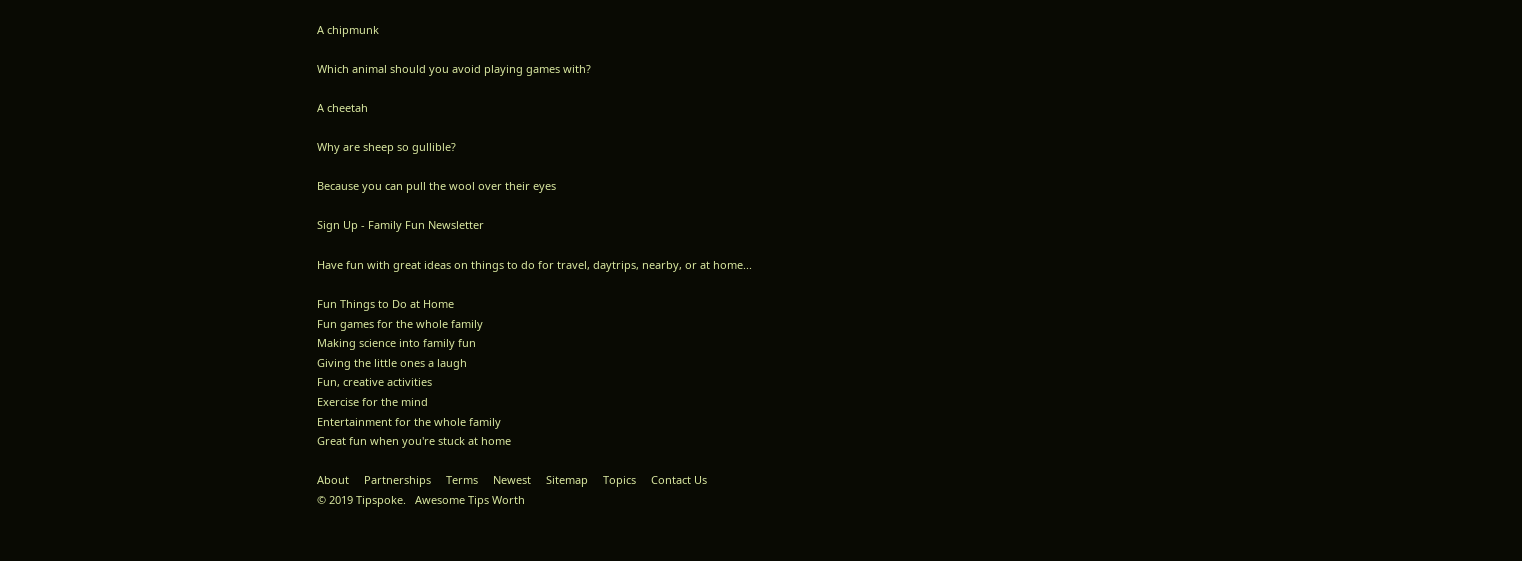A chipmunk

Which animal should you avoid playing games with?

A cheetah

Why are sheep so gullible?

Because you can pull the wool over their eyes

Sign Up - Family Fun Newsletter

Have fun with great ideas on things to do for travel, daytrips, nearby, or at home...

Fun Things to Do at Home
Fun games for the whole family
Making science into family fun
Giving the little ones a laugh
Fun, creative activities
Exercise for the mind
Entertainment for the whole family
Great fun when you're stuck at home

About     Partnerships     Terms     Newest     Sitemap     Topics     Contact Us
© 2019 Tipspoke.   Awesome Tips Worth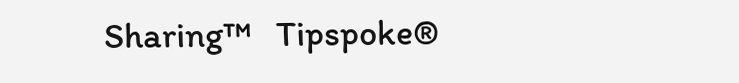Sharing™   Tipspoke®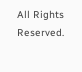All Rights Reserved.